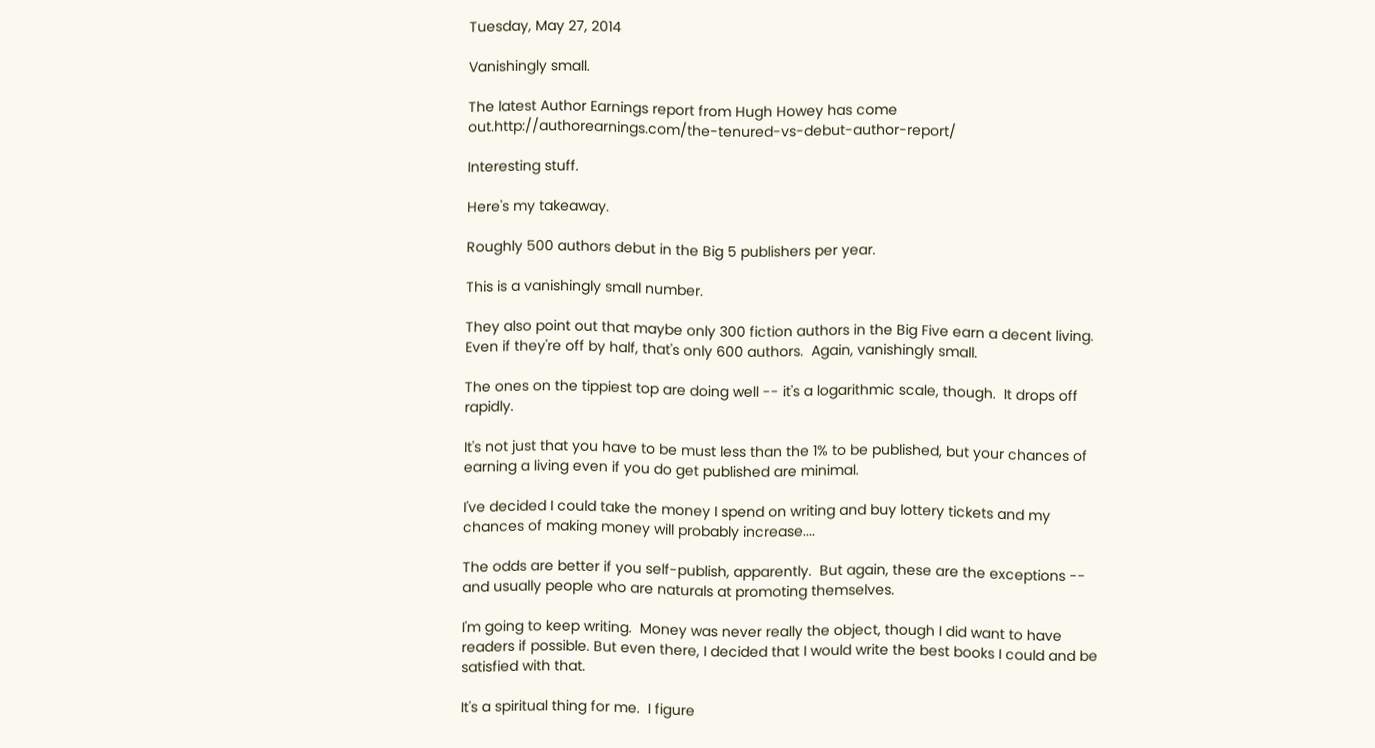Tuesday, May 27, 2014

Vanishingly small.

The latest Author Earnings report from Hugh Howey has come out.http://authorearnings.com/the-tenured-vs-debut-author-report/

Interesting stuff.

Here's my takeaway.

Roughly 500 authors debut in the Big 5 publishers per year.

This is a vanishingly small number.

They also point out that maybe only 300 fiction authors in the Big Five earn a decent living.  Even if they're off by half, that's only 600 authors.  Again, vanishingly small.

The ones on the tippiest top are doing well -- it's a logarithmic scale, though.  It drops off rapidly.

It's not just that you have to be must less than the 1% to be published, but your chances of earning a living even if you do get published are minimal.

I've decided I could take the money I spend on writing and buy lottery tickets and my chances of making money will probably increase....

The odds are better if you self-publish, apparently.  But again, these are the exceptions -- and usually people who are naturals at promoting themselves.

I'm going to keep writing.  Money was never really the object, though I did want to have readers if possible. But even there, I decided that I would write the best books I could and be satisfied with that.

It's a spiritual thing for me.  I figure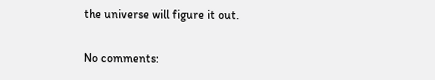the universe will figure it out.

No comments: